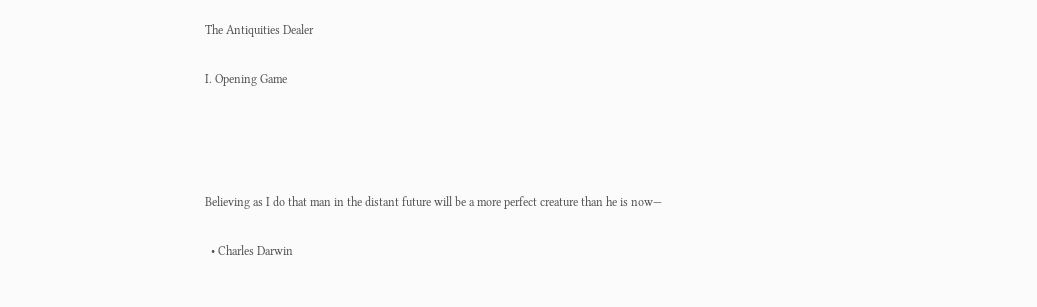The Antiquities Dealer

I. Opening Game




Believing as I do that man in the distant future will be a more perfect creature than he is now—

  • Charles Darwin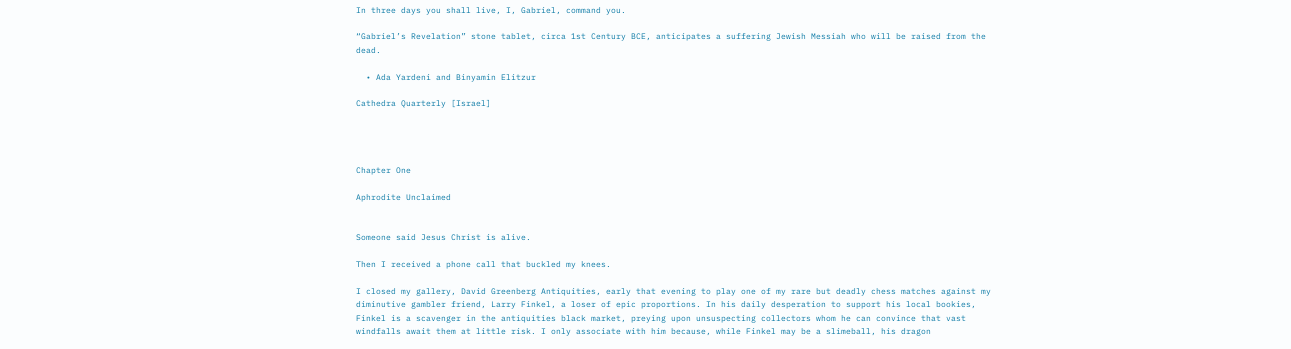In three days you shall live, I, Gabriel, command you.

“Gabriel’s Revelation” stone tablet, circa 1st Century BCE, anticipates a suffering Jewish Messiah who will be raised from the dead.

  • Ada Yardeni and Binyamin Elitzur

Cathedra Quarterly [Israel]




Chapter One

Aphrodite Unclaimed


Someone said Jesus Christ is alive.

Then I received a phone call that buckled my knees.

I closed my gallery, David Greenberg Antiquities, early that evening to play one of my rare but deadly chess matches against my diminutive gambler friend, Larry Finkel, a loser of epic proportions. In his daily desperation to support his local bookies, Finkel is a scavenger in the antiquities black market, preying upon unsuspecting collectors whom he can convince that vast windfalls await them at little risk. I only associate with him because, while Finkel may be a slimeball, his dragon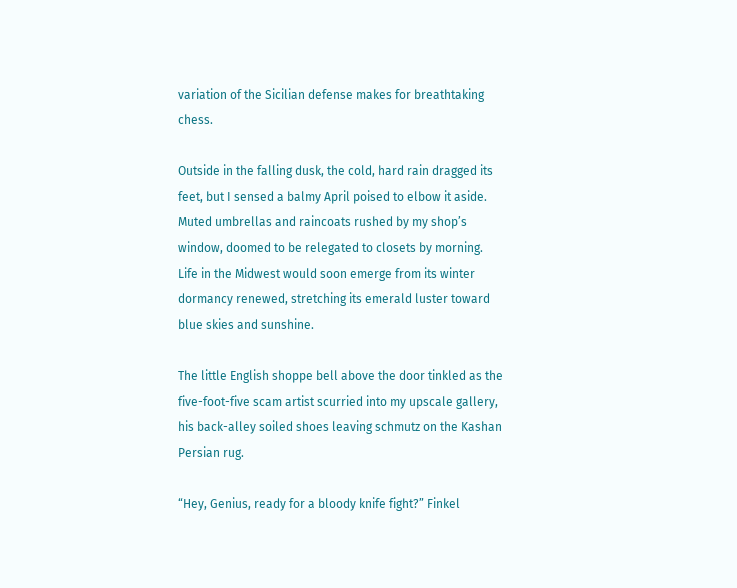variation of the Sicilian defense makes for breathtaking chess.

Outside in the falling dusk, the cold, hard rain dragged its feet, but I sensed a balmy April poised to elbow it aside. Muted umbrellas and raincoats rushed by my shop’s window, doomed to be relegated to closets by morning. Life in the Midwest would soon emerge from its winter dormancy renewed, stretching its emerald luster toward blue skies and sunshine.

The little English shoppe bell above the door tinkled as the five-foot-five scam artist scurried into my upscale gallery, his back-alley soiled shoes leaving schmutz on the Kashan Persian rug.

“Hey, Genius, ready for a bloody knife fight?” Finkel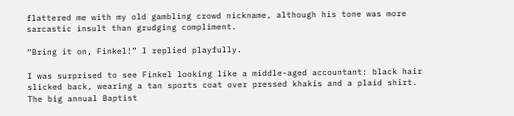flattered me with my old gambling crowd nickname, although his tone was more sarcastic insult than grudging compliment.

“Bring it on, Finkel!” I replied playfully.

I was surprised to see Finkel looking like a middle-aged accountant: black hair slicked back, wearing a tan sports coat over pressed khakis and a plaid shirt. The big annual Baptist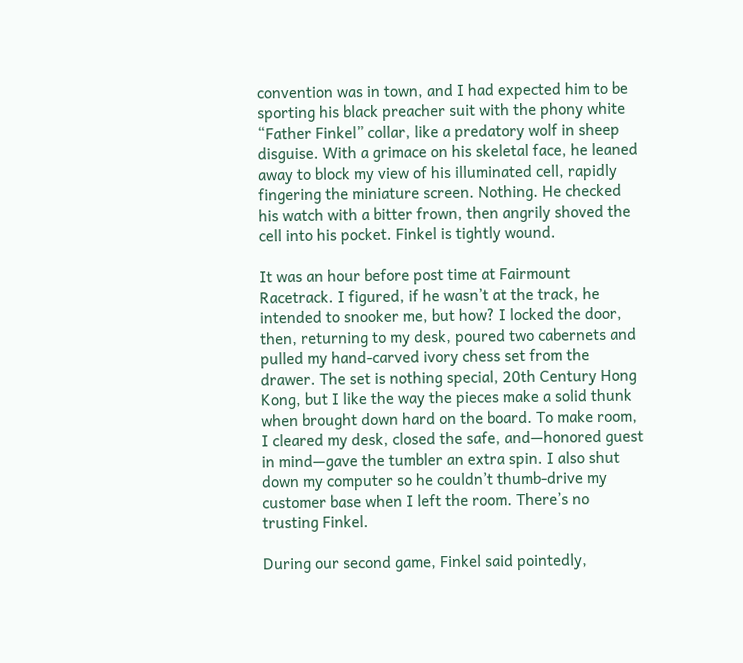convention was in town, and I had expected him to be sporting his black preacher suit with the phony white “Father Finkel” collar, like a predatory wolf in sheep disguise. With a grimace on his skeletal face, he leaned away to block my view of his illuminated cell, rapidly fingering the miniature screen. Nothing. He checked his watch with a bitter frown, then angrily shoved the cell into his pocket. Finkel is tightly wound.

It was an hour before post time at Fairmount Racetrack. I figured, if he wasn’t at the track, he intended to snooker me, but how? I locked the door, then, returning to my desk, poured two cabernets and pulled my hand-carved ivory chess set from the drawer. The set is nothing special, 20th Century Hong Kong, but I like the way the pieces make a solid thunk when brought down hard on the board. To make room, I cleared my desk, closed the safe, and—honored guest in mind—gave the tumbler an extra spin. I also shut down my computer so he couldn’t thumb-drive my customer base when I left the room. There’s no trusting Finkel.

During our second game, Finkel said pointedly,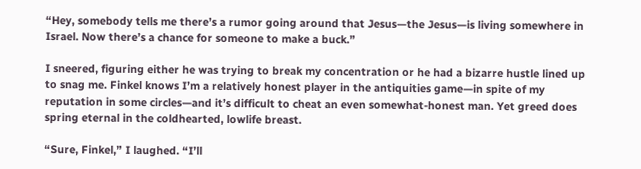“Hey, somebody tells me there’s a rumor going around that Jesus—the Jesus—is living somewhere in Israel. Now there’s a chance for someone to make a buck.”

I sneered, figuring either he was trying to break my concentration or he had a bizarre hustle lined up to snag me. Finkel knows I’m a relatively honest player in the antiquities game—in spite of my reputation in some circles—and it’s difficult to cheat an even somewhat-honest man. Yet greed does spring eternal in the coldhearted, lowlife breast.

“Sure, Finkel,” I laughed. “I’ll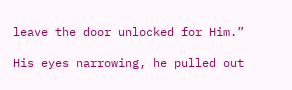leave the door unlocked for Him.”

His eyes narrowing, he pulled out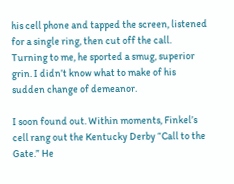his cell phone and tapped the screen, listened for a single ring, then cut off the call. Turning to me, he sported a smug, superior grin. I didn’t know what to make of his sudden change of demeanor.

I soon found out. Within moments, Finkel’s cell rang out the Kentucky Derby “Call to the Gate.” He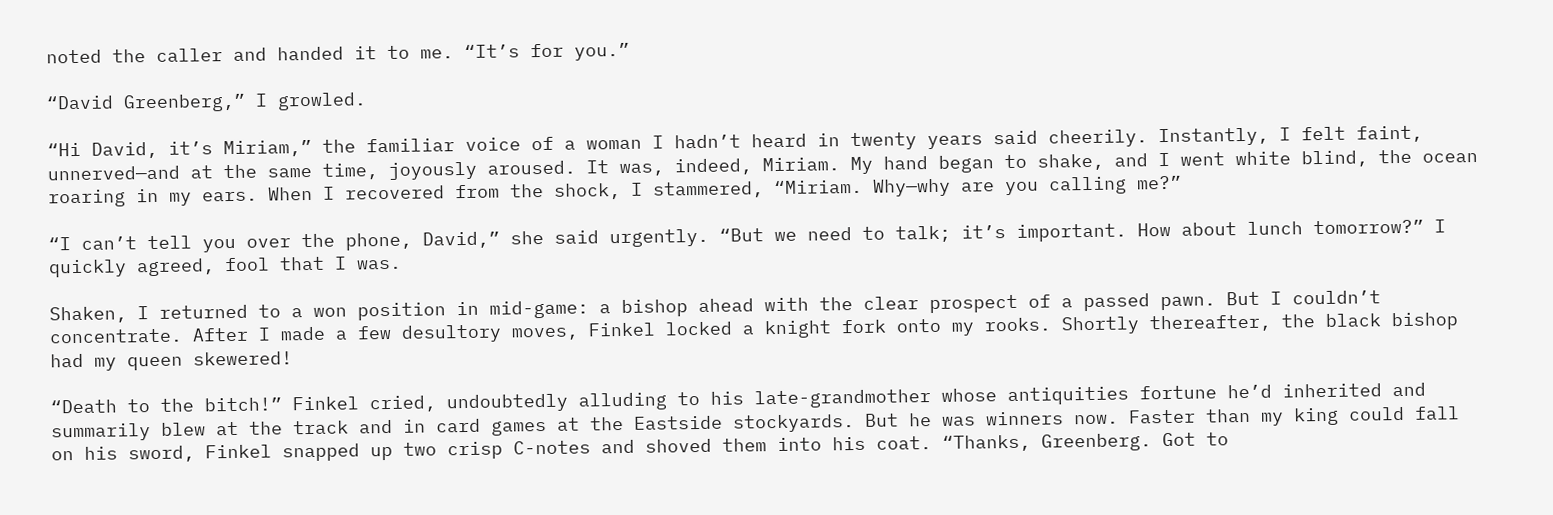noted the caller and handed it to me. “It’s for you.”

“David Greenberg,” I growled.

“Hi David, it’s Miriam,” the familiar voice of a woman I hadn’t heard in twenty years said cheerily. Instantly, I felt faint, unnerved—and at the same time, joyously aroused. It was, indeed, Miriam. My hand began to shake, and I went white blind, the ocean roaring in my ears. When I recovered from the shock, I stammered, “Miriam. Why—why are you calling me?”

“I can’t tell you over the phone, David,” she said urgently. “But we need to talk; it’s important. How about lunch tomorrow?” I quickly agreed, fool that I was.

Shaken, I returned to a won position in mid-game: a bishop ahead with the clear prospect of a passed pawn. But I couldn’t concentrate. After I made a few desultory moves, Finkel locked a knight fork onto my rooks. Shortly thereafter, the black bishop had my queen skewered!

“Death to the bitch!” Finkel cried, undoubtedly alluding to his late-grandmother whose antiquities fortune he’d inherited and summarily blew at the track and in card games at the Eastside stockyards. But he was winners now. Faster than my king could fall on his sword, Finkel snapped up two crisp C-notes and shoved them into his coat. “Thanks, Greenberg. Got to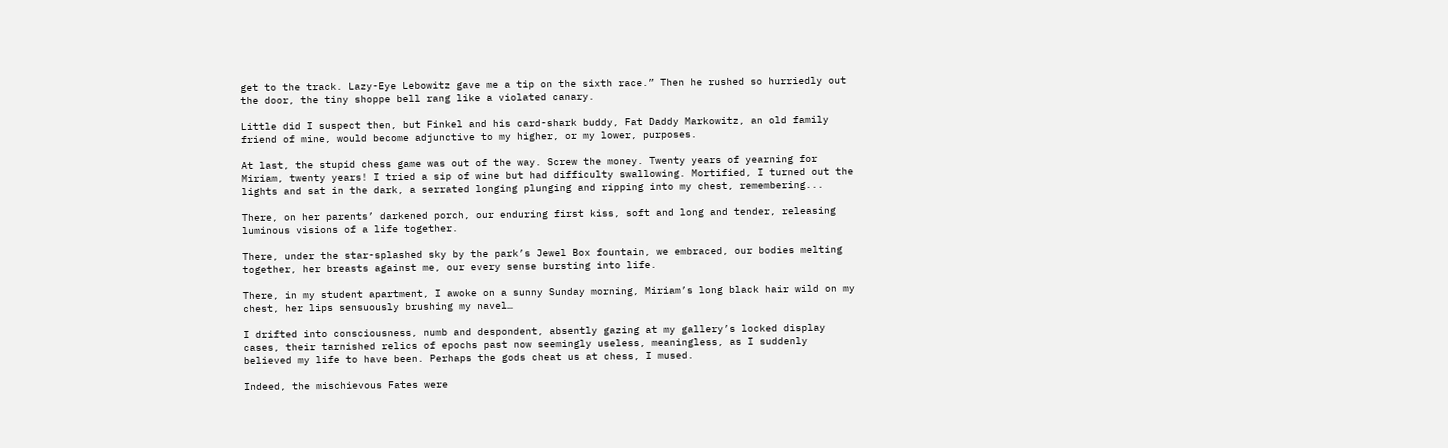get to the track. Lazy-Eye Lebowitz gave me a tip on the sixth race.” Then he rushed so hurriedly out the door, the tiny shoppe bell rang like a violated canary.

Little did I suspect then, but Finkel and his card-shark buddy, Fat Daddy Markowitz, an old family friend of mine, would become adjunctive to my higher, or my lower, purposes.

At last, the stupid chess game was out of the way. Screw the money. Twenty years of yearning for Miriam, twenty years! I tried a sip of wine but had difficulty swallowing. Mortified, I turned out the lights and sat in the dark, a serrated longing plunging and ripping into my chest, remembering...

There, on her parents’ darkened porch, our enduring first kiss, soft and long and tender, releasing luminous visions of a life together.

There, under the star-splashed sky by the park’s Jewel Box fountain, we embraced, our bodies melting together, her breasts against me, our every sense bursting into life.

There, in my student apartment, I awoke on a sunny Sunday morning, Miriam’s long black hair wild on my chest, her lips sensuously brushing my navel…

I drifted into consciousness, numb and despondent, absently gazing at my gallery’s locked display cases, their tarnished relics of epochs past now seemingly useless, meaningless, as I suddenly believed my life to have been. Perhaps the gods cheat us at chess, I mused.

Indeed, the mischievous Fates were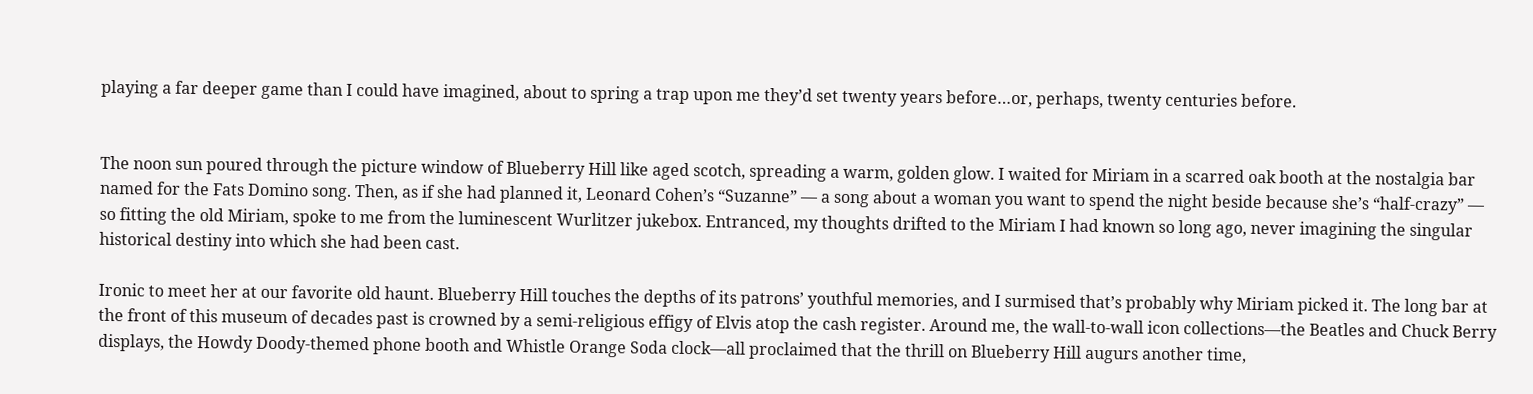playing a far deeper game than I could have imagined, about to spring a trap upon me they’d set twenty years before…or, perhaps, twenty centuries before.


The noon sun poured through the picture window of Blueberry Hill like aged scotch, spreading a warm, golden glow. I waited for Miriam in a scarred oak booth at the nostalgia bar named for the Fats Domino song. Then, as if she had planned it, Leonard Cohen’s “Suzanne” — a song about a woman you want to spend the night beside because she’s “half-crazy” — so fitting the old Miriam, spoke to me from the luminescent Wurlitzer jukebox. Entranced, my thoughts drifted to the Miriam I had known so long ago, never imagining the singular historical destiny into which she had been cast.

Ironic to meet her at our favorite old haunt. Blueberry Hill touches the depths of its patrons’ youthful memories, and I surmised that’s probably why Miriam picked it. The long bar at the front of this museum of decades past is crowned by a semi-religious effigy of Elvis atop the cash register. Around me, the wall-to-wall icon collections—the Beatles and Chuck Berry displays, the Howdy Doody-themed phone booth and Whistle Orange Soda clock—all proclaimed that the thrill on Blueberry Hill augurs another time,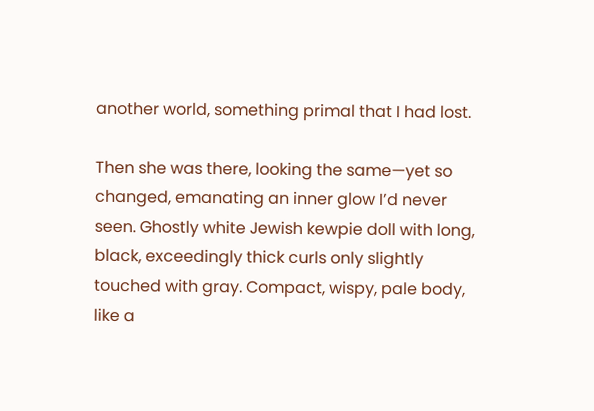another world, something primal that I had lost.

Then she was there, looking the same—yet so changed, emanating an inner glow I’d never seen. Ghostly white Jewish kewpie doll with long, black, exceedingly thick curls only slightly touched with gray. Compact, wispy, pale body, like a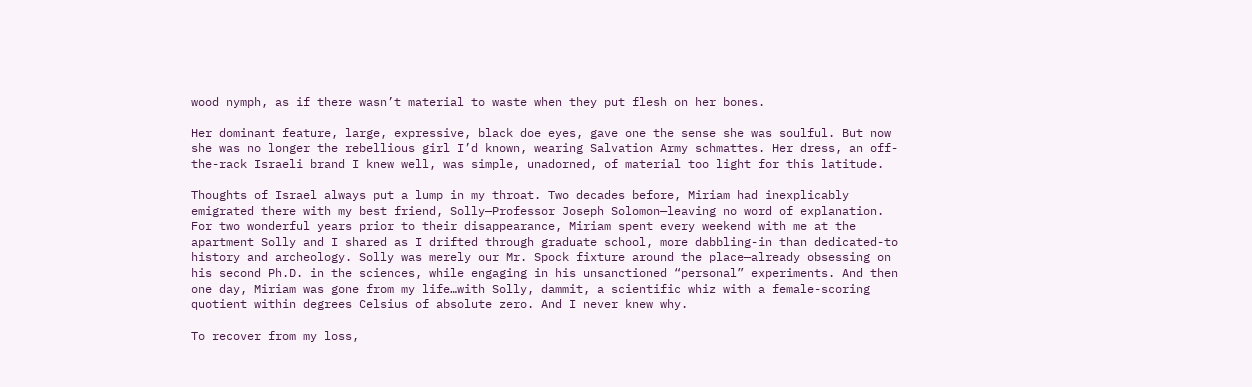wood nymph, as if there wasn’t material to waste when they put flesh on her bones.

Her dominant feature, large, expressive, black doe eyes, gave one the sense she was soulful. But now she was no longer the rebellious girl I’d known, wearing Salvation Army schmattes. Her dress, an off-the-rack Israeli brand I knew well, was simple, unadorned, of material too light for this latitude.

Thoughts of Israel always put a lump in my throat. Two decades before, Miriam had inexplicably emigrated there with my best friend, Solly—Professor Joseph Solomon—leaving no word of explanation. For two wonderful years prior to their disappearance, Miriam spent every weekend with me at the apartment Solly and I shared as I drifted through graduate school, more dabbling-in than dedicated-to history and archeology. Solly was merely our Mr. Spock fixture around the place—already obsessing on his second Ph.D. in the sciences, while engaging in his unsanctioned “personal” experiments. And then one day, Miriam was gone from my life…with Solly, dammit, a scientific whiz with a female-scoring quotient within degrees Celsius of absolute zero. And I never knew why.

To recover from my loss,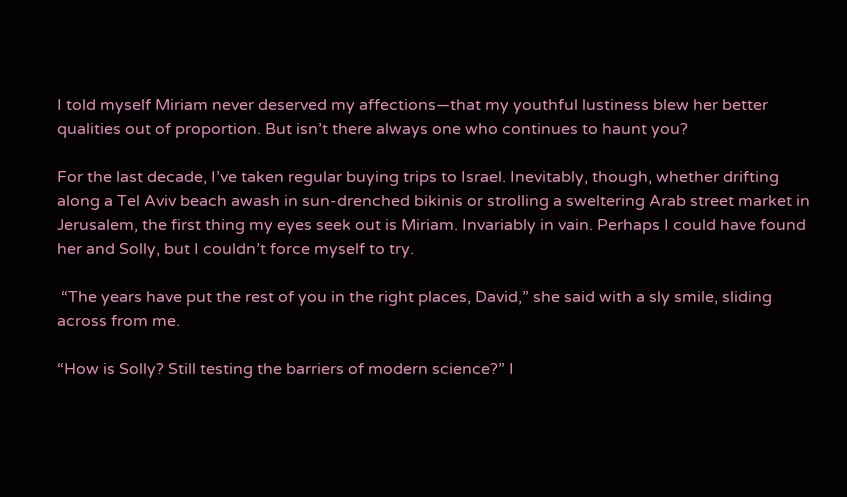I told myself Miriam never deserved my affections—that my youthful lustiness blew her better qualities out of proportion. But isn’t there always one who continues to haunt you?

For the last decade, I’ve taken regular buying trips to Israel. Inevitably, though, whether drifting along a Tel Aviv beach awash in sun-drenched bikinis or strolling a sweltering Arab street market in Jerusalem, the first thing my eyes seek out is Miriam. Invariably in vain. Perhaps I could have found her and Solly, but I couldn’t force myself to try.

 “The years have put the rest of you in the right places, David,” she said with a sly smile, sliding across from me.

“How is Solly? Still testing the barriers of modern science?” I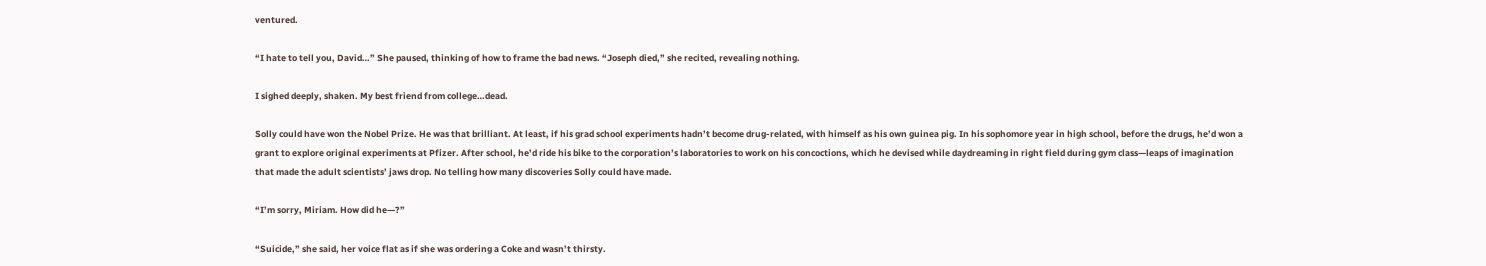ventured.

“I hate to tell you, David…” She paused, thinking of how to frame the bad news. “Joseph died,” she recited, revealing nothing.

I sighed deeply, shaken. My best friend from college…dead.

Solly could have won the Nobel Prize. He was that brilliant. At least, if his grad school experiments hadn’t become drug-related, with himself as his own guinea pig. In his sophomore year in high school, before the drugs, he’d won a grant to explore original experiments at Pfizer. After school, he’d ride his bike to the corporation’s laboratories to work on his concoctions, which he devised while daydreaming in right field during gym class—leaps of imagination that made the adult scientists’ jaws drop. No telling how many discoveries Solly could have made.

“I’m sorry, Miriam. How did he—?”

“Suicide,” she said, her voice flat as if she was ordering a Coke and wasn’t thirsty.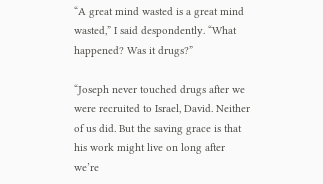“A great mind wasted is a great mind wasted,” I said despondently. “What happened? Was it drugs?”

“Joseph never touched drugs after we were recruited to Israel, David. Neither of us did. But the saving grace is that his work might live on long after we’re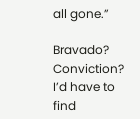all gone.”

Bravado? Conviction? I’d have to find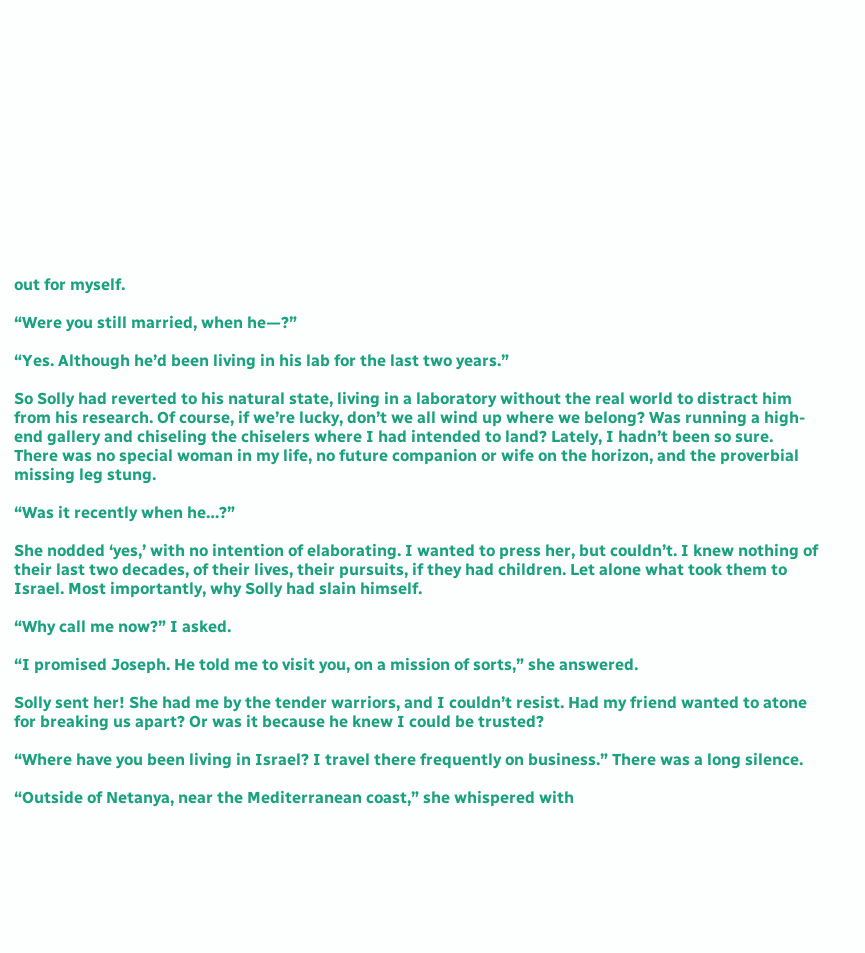out for myself.

“Were you still married, when he—?”

“Yes. Although he’d been living in his lab for the last two years.”

So Solly had reverted to his natural state, living in a laboratory without the real world to distract him from his research. Of course, if we’re lucky, don’t we all wind up where we belong? Was running a high-end gallery and chiseling the chiselers where I had intended to land? Lately, I hadn’t been so sure. There was no special woman in my life, no future companion or wife on the horizon, and the proverbial missing leg stung.

“Was it recently when he…?”

She nodded ‘yes,’ with no intention of elaborating. I wanted to press her, but couldn’t. I knew nothing of their last two decades, of their lives, their pursuits, if they had children. Let alone what took them to Israel. Most importantly, why Solly had slain himself.

“Why call me now?” I asked.

“I promised Joseph. He told me to visit you, on a mission of sorts,” she answered.

Solly sent her! She had me by the tender warriors, and I couldn’t resist. Had my friend wanted to atone for breaking us apart? Or was it because he knew I could be trusted?

“Where have you been living in Israel? I travel there frequently on business.” There was a long silence.

“Outside of Netanya, near the Mediterranean coast,” she whispered with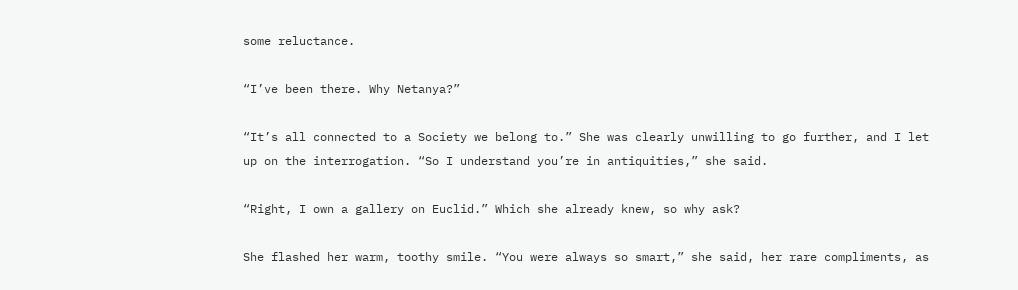some reluctance.

“I’ve been there. Why Netanya?”

“It’s all connected to a Society we belong to.” She was clearly unwilling to go further, and I let up on the interrogation. “So I understand you’re in antiquities,” she said.

“Right, I own a gallery on Euclid.” Which she already knew, so why ask?

She flashed her warm, toothy smile. “You were always so smart,” she said, her rare compliments, as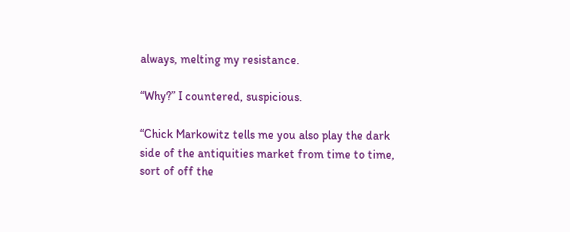always, melting my resistance.

“Why?” I countered, suspicious.

“Chick Markowitz tells me you also play the dark side of the antiquities market from time to time, sort of off the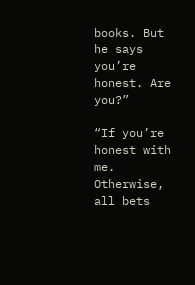books. But he says you’re honest. Are you?”

“If you’re honest with me. Otherwise, all bets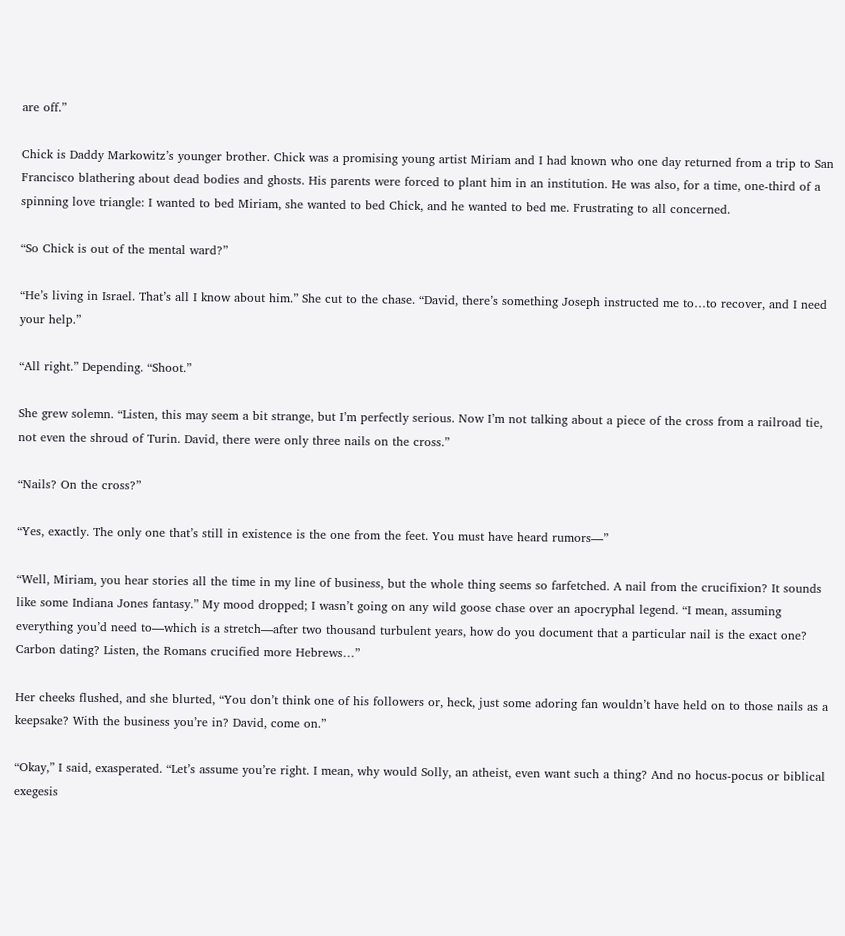are off.”

Chick is Daddy Markowitz’s younger brother. Chick was a promising young artist Miriam and I had known who one day returned from a trip to San Francisco blathering about dead bodies and ghosts. His parents were forced to plant him in an institution. He was also, for a time, one-third of a spinning love triangle: I wanted to bed Miriam, she wanted to bed Chick, and he wanted to bed me. Frustrating to all concerned.

“So Chick is out of the mental ward?”

“He’s living in Israel. That’s all I know about him.” She cut to the chase. “David, there’s something Joseph instructed me to…to recover, and I need your help.”

“All right.” Depending. “Shoot.”

She grew solemn. “Listen, this may seem a bit strange, but I’m perfectly serious. Now I’m not talking about a piece of the cross from a railroad tie, not even the shroud of Turin. David, there were only three nails on the cross.”

“Nails? On the cross?”

“Yes, exactly. The only one that’s still in existence is the one from the feet. You must have heard rumors—”

“Well, Miriam, you hear stories all the time in my line of business, but the whole thing seems so farfetched. A nail from the crucifixion? It sounds like some Indiana Jones fantasy.” My mood dropped; I wasn’t going on any wild goose chase over an apocryphal legend. “I mean, assuming everything you’d need to—which is a stretch—after two thousand turbulent years, how do you document that a particular nail is the exact one? Carbon dating? Listen, the Romans crucified more Hebrews…”

Her cheeks flushed, and she blurted, “You don’t think one of his followers or, heck, just some adoring fan wouldn’t have held on to those nails as a keepsake? With the business you’re in? David, come on.”

“Okay,” I said, exasperated. “Let’s assume you’re right. I mean, why would Solly, an atheist, even want such a thing? And no hocus-pocus or biblical exegesis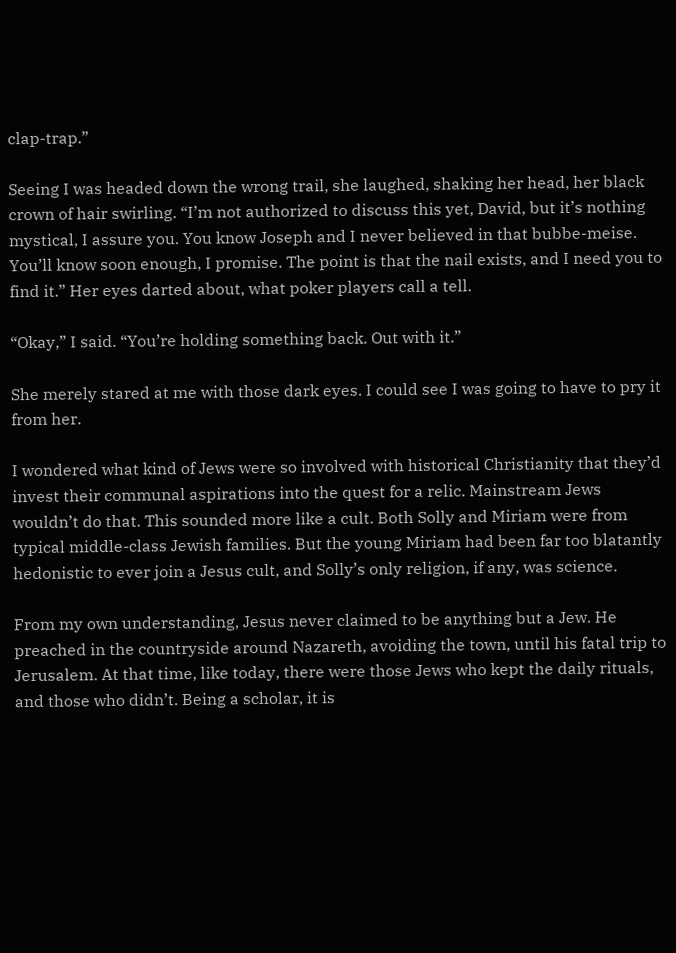clap-trap.”

Seeing I was headed down the wrong trail, she laughed, shaking her head, her black crown of hair swirling. “I’m not authorized to discuss this yet, David, but it’s nothing mystical, I assure you. You know Joseph and I never believed in that bubbe-meise. You’ll know soon enough, I promise. The point is that the nail exists, and I need you to find it.” Her eyes darted about, what poker players call a tell.

“Okay,” I said. “You’re holding something back. Out with it.”

She merely stared at me with those dark eyes. I could see I was going to have to pry it from her.

I wondered what kind of Jews were so involved with historical Christianity that they’d invest their communal aspirations into the quest for a relic. Mainstream Jews wouldn’t do that. This sounded more like a cult. Both Solly and Miriam were from typical middle-class Jewish families. But the young Miriam had been far too blatantly hedonistic to ever join a Jesus cult, and Solly’s only religion, if any, was science.

From my own understanding, Jesus never claimed to be anything but a Jew. He preached in the countryside around Nazareth, avoiding the town, until his fatal trip to Jerusalem. At that time, like today, there were those Jews who kept the daily rituals, and those who didn’t. Being a scholar, it is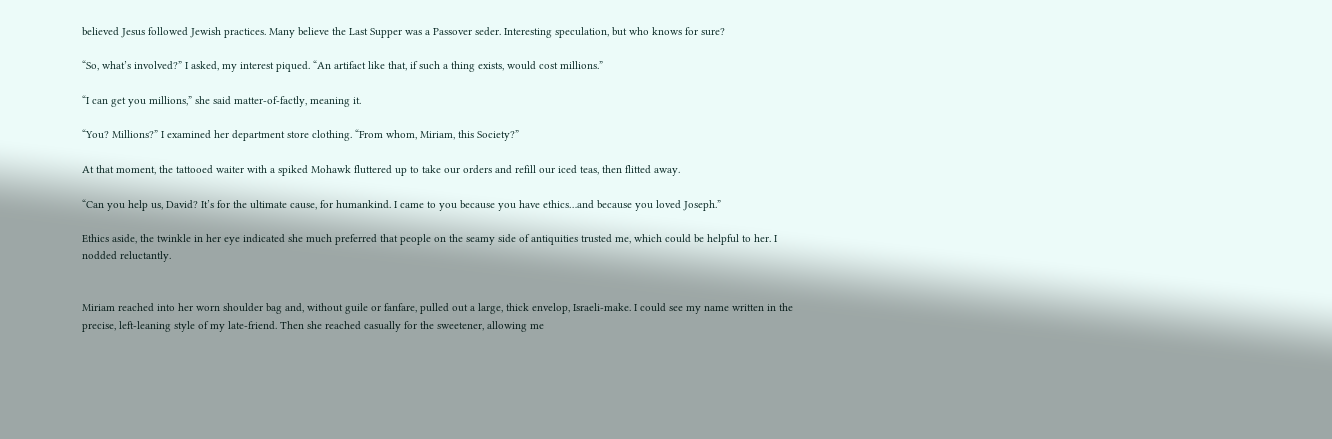believed Jesus followed Jewish practices. Many believe the Last Supper was a Passover seder. Interesting speculation, but who knows for sure?

“So, what’s involved?” I asked, my interest piqued. “An artifact like that, if such a thing exists, would cost millions.”

“I can get you millions,” she said matter-of-factly, meaning it.

“You? Millions?” I examined her department store clothing. “From whom, Miriam, this Society?”

At that moment, the tattooed waiter with a spiked Mohawk fluttered up to take our orders and refill our iced teas, then flitted away.

“Can you help us, David? It’s for the ultimate cause, for humankind. I came to you because you have ethics…and because you loved Joseph.”

Ethics aside, the twinkle in her eye indicated she much preferred that people on the seamy side of antiquities trusted me, which could be helpful to her. I nodded reluctantly.


Miriam reached into her worn shoulder bag and, without guile or fanfare, pulled out a large, thick envelop, Israeli-make. I could see my name written in the precise, left-leaning style of my late-friend. Then she reached casually for the sweetener, allowing me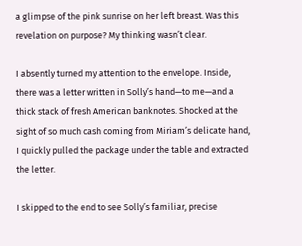a glimpse of the pink sunrise on her left breast. Was this revelation on purpose? My thinking wasn’t clear.

I absently turned my attention to the envelope. Inside, there was a letter written in Solly’s hand—to me—and a thick stack of fresh American banknotes. Shocked at the sight of so much cash coming from Miriam’s delicate hand, I quickly pulled the package under the table and extracted the letter.

I skipped to the end to see Solly’s familiar, precise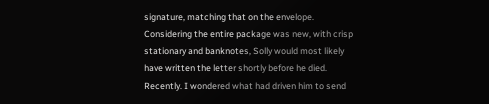signature, matching that on the envelope. Considering the entire package was new, with crisp stationary and banknotes, Solly would most likely have written the letter shortly before he died. Recently. I wondered what had driven him to send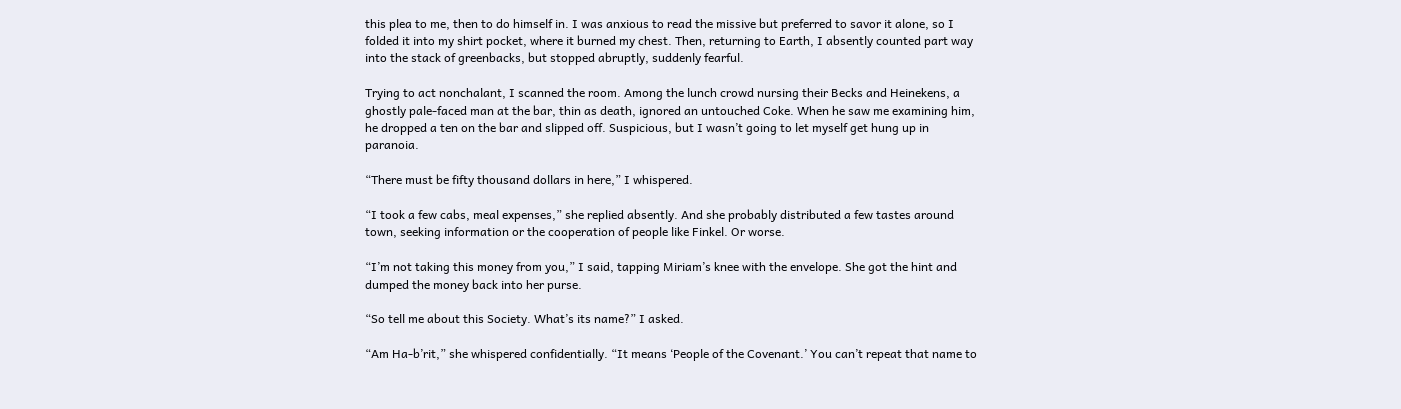this plea to me, then to do himself in. I was anxious to read the missive but preferred to savor it alone, so I folded it into my shirt pocket, where it burned my chest. Then, returning to Earth, I absently counted part way into the stack of greenbacks, but stopped abruptly, suddenly fearful.

Trying to act nonchalant, I scanned the room. Among the lunch crowd nursing their Becks and Heinekens, a ghostly pale-faced man at the bar, thin as death, ignored an untouched Coke. When he saw me examining him, he dropped a ten on the bar and slipped off. Suspicious, but I wasn’t going to let myself get hung up in paranoia.

“There must be fifty thousand dollars in here,” I whispered.

“I took a few cabs, meal expenses,” she replied absently. And she probably distributed a few tastes around town, seeking information or the cooperation of people like Finkel. Or worse.

“I’m not taking this money from you,” I said, tapping Miriam’s knee with the envelope. She got the hint and dumped the money back into her purse.

“So tell me about this Society. What’s its name?” I asked.

“Am Ha-b’rit,” she whispered confidentially. “It means ‘People of the Covenant.’ You can’t repeat that name to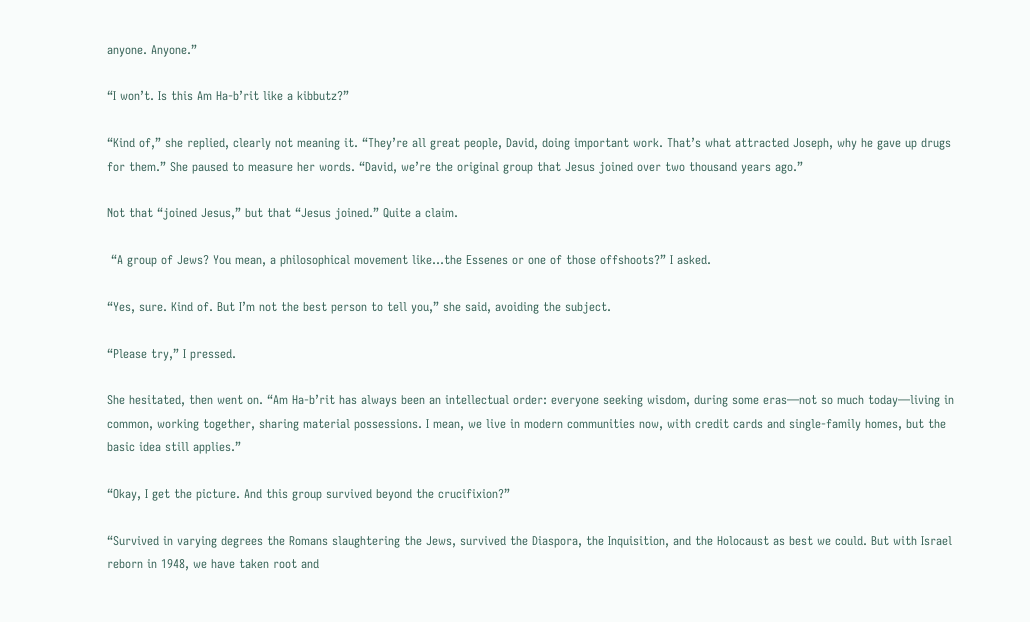anyone. Anyone.”

“I won’t. Is this Am Ha-b’rit like a kibbutz?”

“Kind of,” she replied, clearly not meaning it. “They’re all great people, David, doing important work. That’s what attracted Joseph, why he gave up drugs for them.” She paused to measure her words. “David, we’re the original group that Jesus joined over two thousand years ago.”

Not that “joined Jesus,” but that “Jesus joined.” Quite a claim.

 “A group of Jews? You mean, a philosophical movement like…the Essenes or one of those offshoots?” I asked.

“Yes, sure. Kind of. But I’m not the best person to tell you,” she said, avoiding the subject.

“Please try,” I pressed.

She hesitated, then went on. “Am Ha-b’rit has always been an intellectual order: everyone seeking wisdom, during some eras—not so much today—living in common, working together, sharing material possessions. I mean, we live in modern communities now, with credit cards and single-family homes, but the basic idea still applies.”

“Okay, I get the picture. And this group survived beyond the crucifixion?”

“Survived in varying degrees the Romans slaughtering the Jews, survived the Diaspora, the Inquisition, and the Holocaust as best we could. But with Israel reborn in 1948, we have taken root and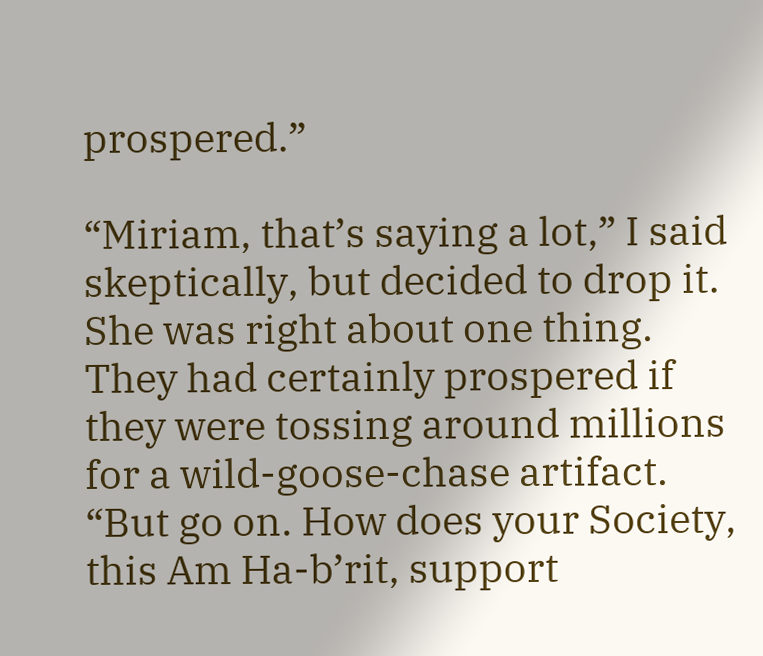prospered.”

“Miriam, that’s saying a lot,” I said skeptically, but decided to drop it. She was right about one thing. They had certainly prospered if they were tossing around millions for a wild-goose-chase artifact. “But go on. How does your Society, this Am Ha-b’rit, support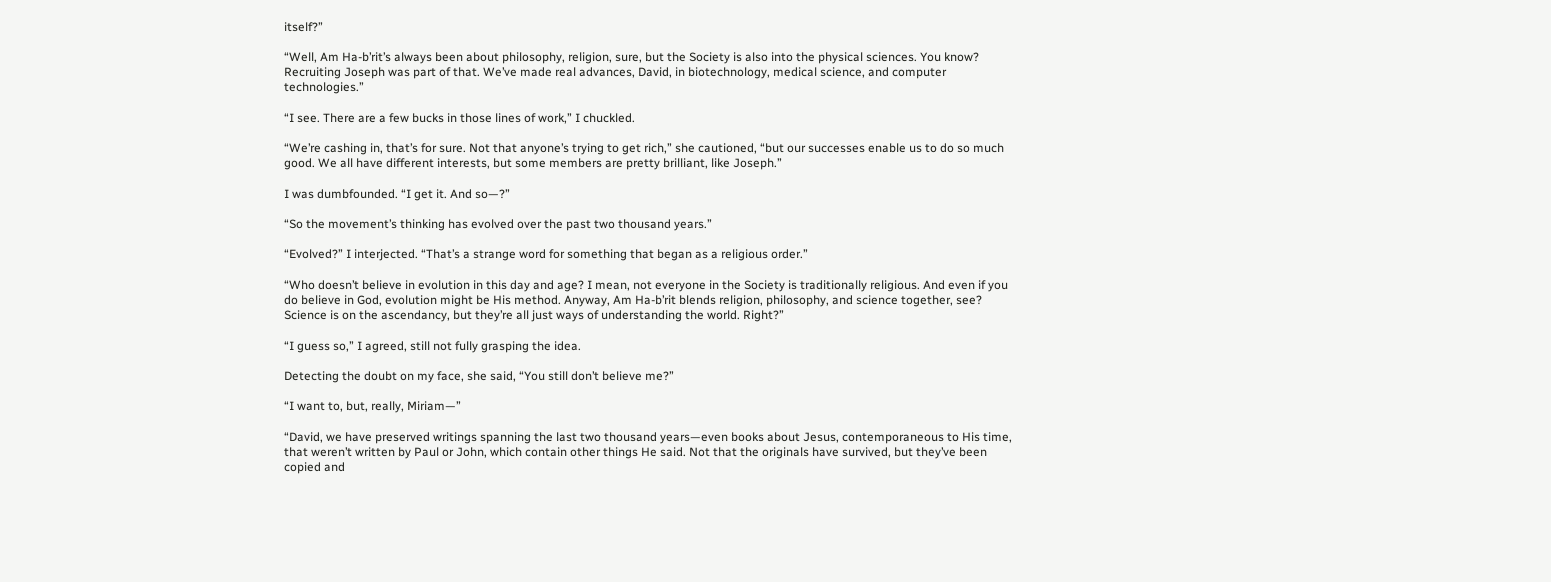itself?”

“Well, Am Ha-b’rit’s always been about philosophy, religion, sure, but the Society is also into the physical sciences. You know? Recruiting Joseph was part of that. We’ve made real advances, David, in biotechnology, medical science, and computer technologies.”

“I see. There are a few bucks in those lines of work,” I chuckled.

“We’re cashing in, that’s for sure. Not that anyone’s trying to get rich,” she cautioned, “but our successes enable us to do so much good. We all have different interests, but some members are pretty brilliant, like Joseph.”

I was dumbfounded. “I get it. And so—?”

“So the movement’s thinking has evolved over the past two thousand years.”

“Evolved?” I interjected. “That’s a strange word for something that began as a religious order.”

“Who doesn’t believe in evolution in this day and age? I mean, not everyone in the Society is traditionally religious. And even if you do believe in God, evolution might be His method. Anyway, Am Ha-b’rit blends religion, philosophy, and science together, see? Science is on the ascendancy, but they’re all just ways of understanding the world. Right?”

“I guess so,” I agreed, still not fully grasping the idea.

Detecting the doubt on my face, she said, “You still don’t believe me?”

“I want to, but, really, Miriam—”

“David, we have preserved writings spanning the last two thousand years—even books about Jesus, contemporaneous to His time, that weren’t written by Paul or John, which contain other things He said. Not that the originals have survived, but they’ve been copied and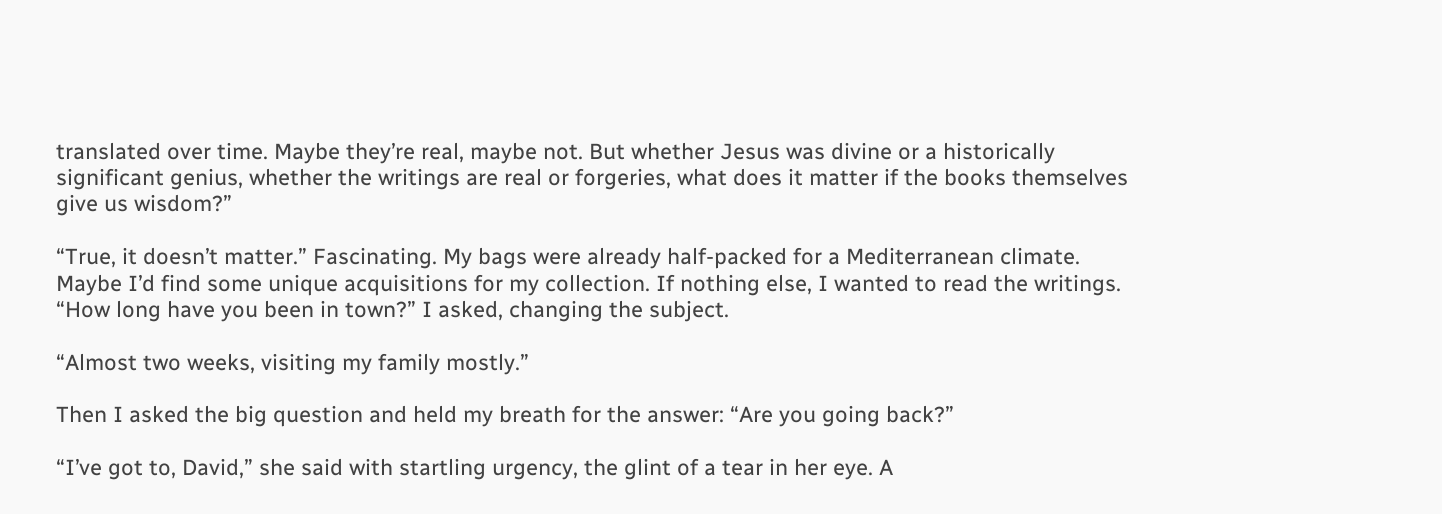translated over time. Maybe they’re real, maybe not. But whether Jesus was divine or a historically significant genius, whether the writings are real or forgeries, what does it matter if the books themselves give us wisdom?”

“True, it doesn’t matter.” Fascinating. My bags were already half-packed for a Mediterranean climate. Maybe I’d find some unique acquisitions for my collection. If nothing else, I wanted to read the writings. “How long have you been in town?” I asked, changing the subject.

“Almost two weeks, visiting my family mostly.”

Then I asked the big question and held my breath for the answer: “Are you going back?”

“I’ve got to, David,” she said with startling urgency, the glint of a tear in her eye. A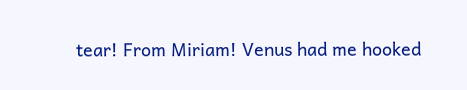tear! From Miriam! Venus had me hooked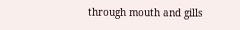through mouth and gills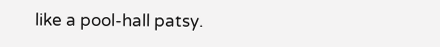like a pool-hall patsy.